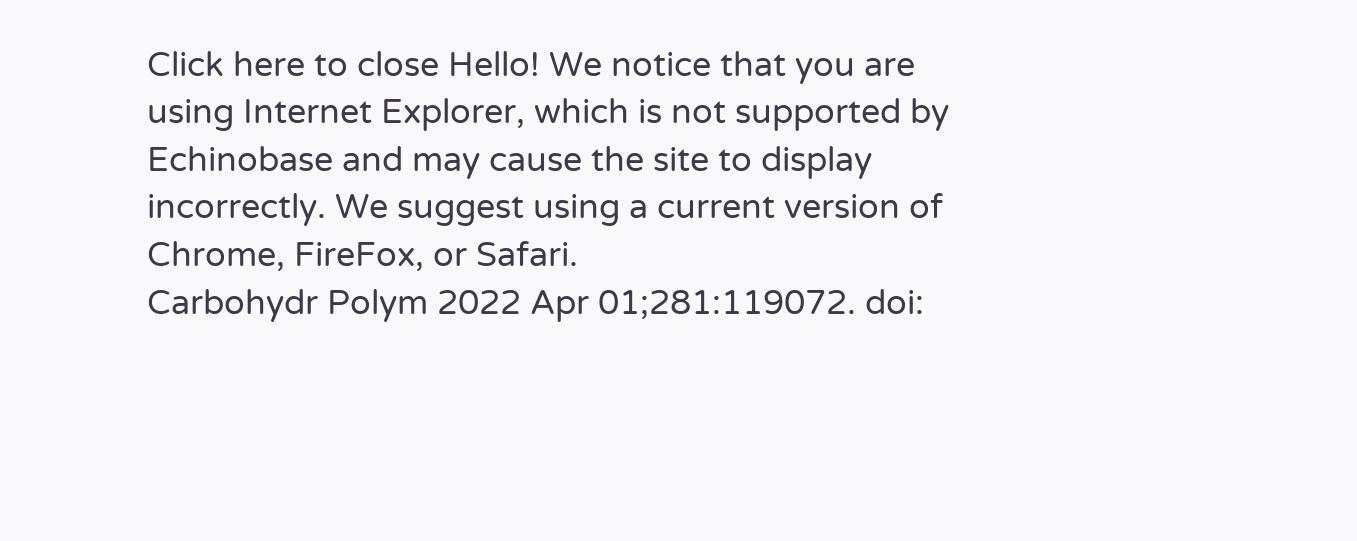Click here to close Hello! We notice that you are using Internet Explorer, which is not supported by Echinobase and may cause the site to display incorrectly. We suggest using a current version of Chrome, FireFox, or Safari.
Carbohydr Polym 2022 Apr 01;281:119072. doi: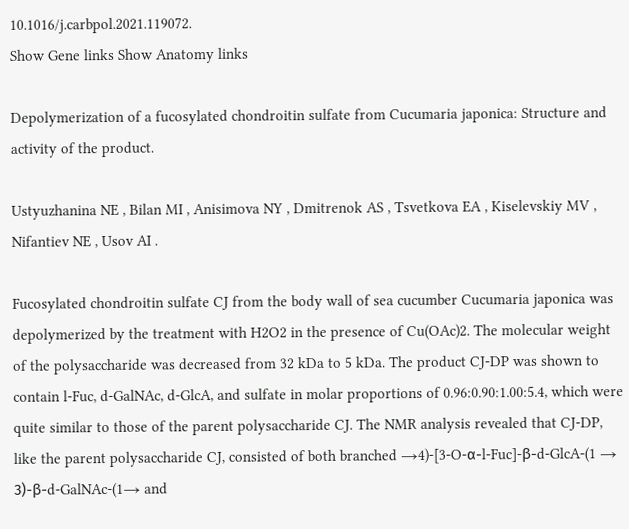10.1016/j.carbpol.2021.119072.
Show Gene links Show Anatomy links

Depolymerization of a fucosylated chondroitin sulfate from Cucumaria japonica: Structure and activity of the product.

Ustyuzhanina NE , Bilan MI , Anisimova NY , Dmitrenok AS , Tsvetkova EA , Kiselevskiy MV , Nifantiev NE , Usov AI .

Fucosylated chondroitin sulfate CJ from the body wall of sea cucumber Cucumaria japonica was depolymerized by the treatment with H2O2 in the presence of Cu(OAc)2. The molecular weight of the polysaccharide was decreased from 32 kDa to 5 kDa. The product CJ-DP was shown to contain l-Fuc, d-GalNAc, d-GlcA, and sulfate in molar proportions of 0.96:0.90:1.00:5.4, which were quite similar to those of the parent polysaccharide CJ. The NMR analysis revealed that CJ-DP, like the parent polysaccharide CJ, consisted of both branched →4)-[3-O-α-l-Fuc]-β-d-GlcA-(1 → 3)-β-d-GalNAc-(1→ and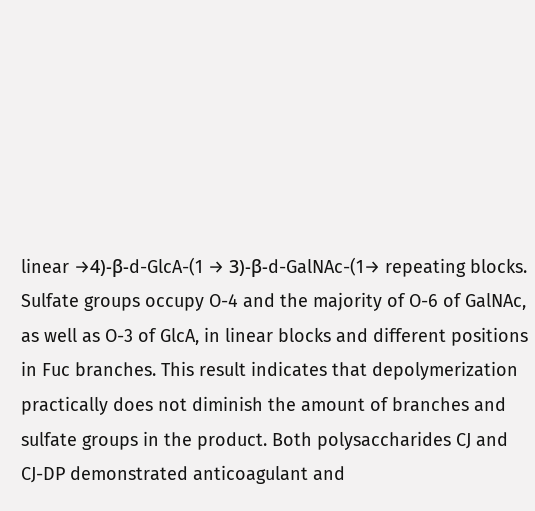linear →4)-β-d-GlcA-(1 → 3)-β-d-GalNAc-(1→ repeating blocks. Sulfate groups occupy O-4 and the majority of O-6 of GalNAc, as well as O-3 of GlcA, in linear blocks and different positions in Fuc branches. This result indicates that depolymerization practically does not diminish the amount of branches and sulfate groups in the product. Both polysaccharides CJ and CJ-DP demonstrated anticoagulant and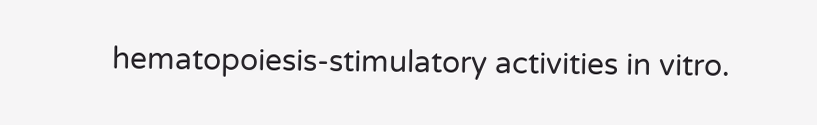hematopoiesis-stimulatory activities in vitro.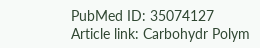PubMed ID: 35074127
Article link: Carbohydr Polym